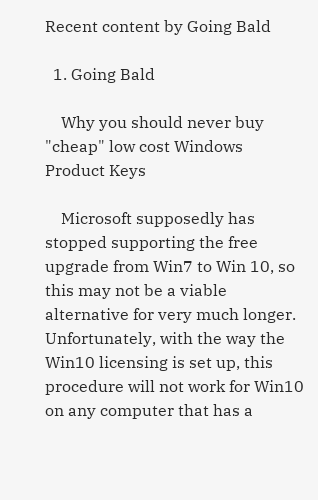Recent content by Going Bald

  1. Going Bald

    Why you should never buy "cheap" low cost Windows Product Keys

    Microsoft supposedly has stopped supporting the free upgrade from Win7 to Win 10, so this may not be a viable alternative for very much longer. Unfortunately, with the way the Win10 licensing is set up, this procedure will not work for Win10 on any computer that has a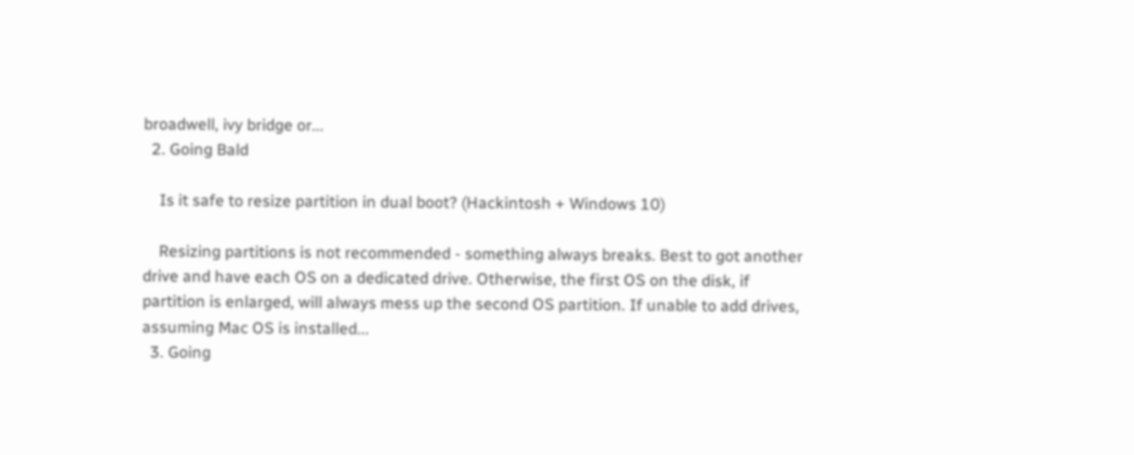broadwell, ivy bridge or...
  2. Going Bald

    Is it safe to resize partition in dual boot? (Hackintosh + Windows 10)

    Resizing partitions is not recommended - something always breaks. Best to got another drive and have each OS on a dedicated drive. Otherwise, the first OS on the disk, if partition is enlarged, will always mess up the second OS partition. If unable to add drives, assuming Mac OS is installed...
  3. Going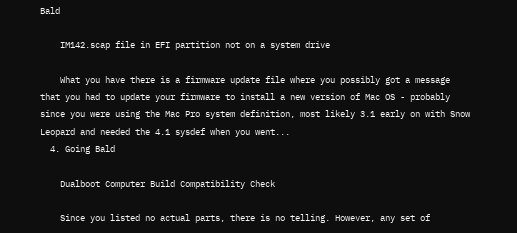Bald

    IM142.scap file in EFI partition not on a system drive

    What you have there is a firmware update file where you possibly got a message that you had to update your firmware to install a new version of Mac OS - probably since you were using the Mac Pro system definition, most likely 3.1 early on with Snow Leopard and needed the 4.1 sysdef when you went...
  4. Going Bald

    Dualboot Computer Build Compatibility Check

    Since you listed no actual parts, there is no telling. However, any set of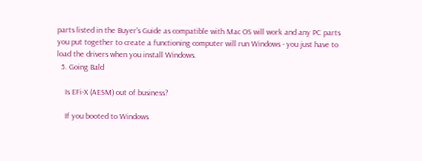parts listed in the Buyer's Guide as compatible with Mac OS will work and any PC parts you put together to create a functioning computer will run Windows - you just have to load the drivers when you install Windows.
  5. Going Bald

    Is EFi-X (AESM) out of business?

    If you booted to Windows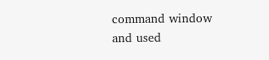command window and used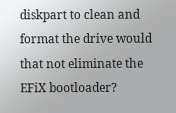diskpart to clean and format the drive would that not eliminate the EFiX bootloader?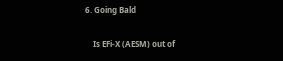6. Going Bald

    Is EFi-X (AESM) out of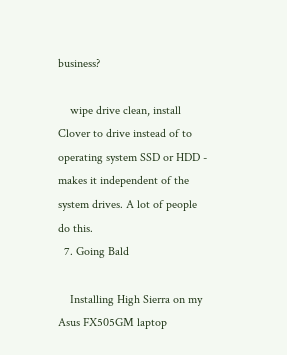business?

    wipe drive clean, install Clover to drive instead of to operating system SSD or HDD - makes it independent of the system drives. A lot of people do this.
  7. Going Bald

    Installing High Sierra on my Asus FX505GM laptop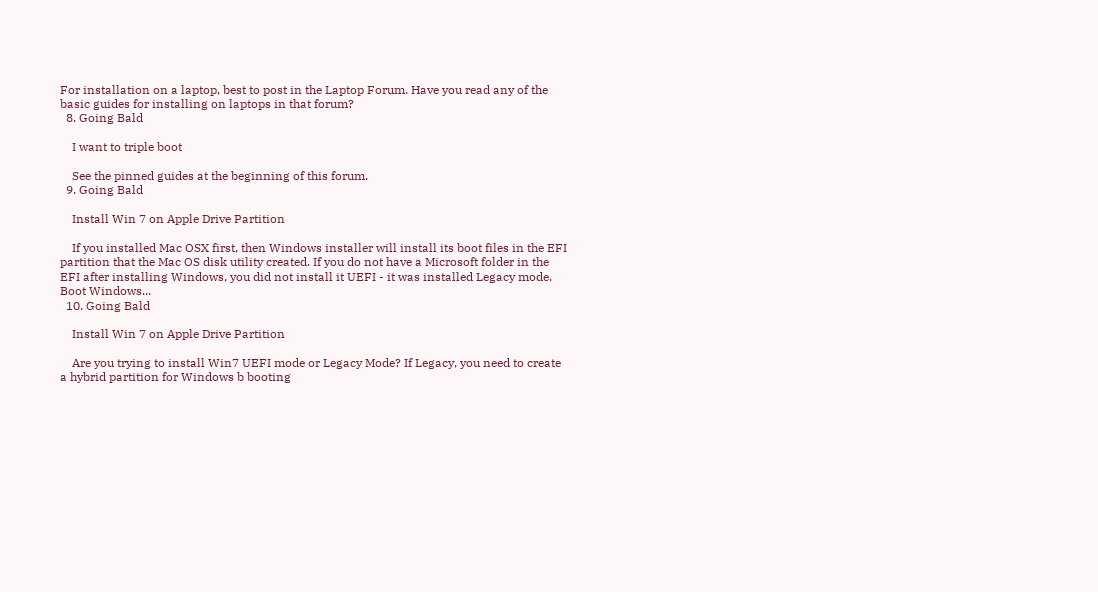For installation on a laptop, best to post in the Laptop Forum. Have you read any of the basic guides for installing on laptops in that forum?
  8. Going Bald

    I want to triple boot

    See the pinned guides at the beginning of this forum.
  9. Going Bald

    Install Win 7 on Apple Drive Partition

    If you installed Mac OSX first, then Windows installer will install its boot files in the EFI partition that the Mac OS disk utility created. If you do not have a Microsoft folder in the EFI after installing Windows, you did not install it UEFI - it was installed Legacy mode. Boot Windows...
  10. Going Bald

    Install Win 7 on Apple Drive Partition

    Are you trying to install Win7 UEFI mode or Legacy Mode? If Legacy, you need to create a hybrid partition for Windows b booting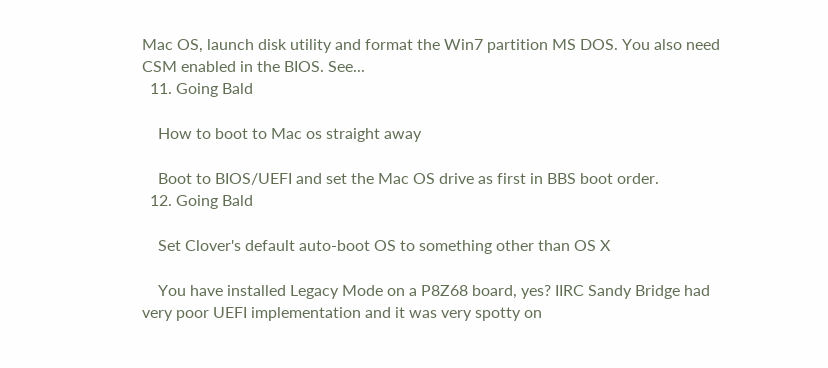Mac OS, launch disk utility and format the Win7 partition MS DOS. You also need CSM enabled in the BIOS. See...
  11. Going Bald

    How to boot to Mac os straight away

    Boot to BIOS/UEFI and set the Mac OS drive as first in BBS boot order.
  12. Going Bald

    Set Clover's default auto-boot OS to something other than OS X

    You have installed Legacy Mode on a P8Z68 board, yes? IIRC Sandy Bridge had very poor UEFI implementation and it was very spotty on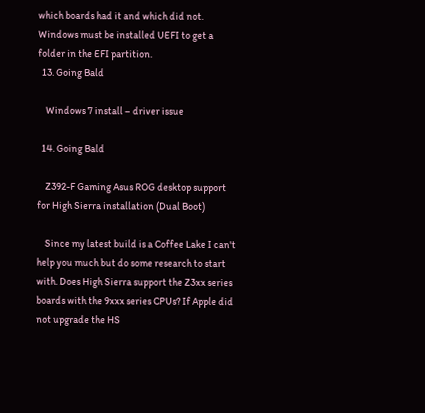which boards had it and which did not. Windows must be installed UEFI to get a folder in the EFI partition.
  13. Going Bald

    Windows 7 install – driver issue

  14. Going Bald

    Z392-F Gaming Asus ROG desktop support for High Sierra installation (Dual Boot)

    Since my latest build is a Coffee Lake I can't help you much but do some research to start with. Does High Sierra support the Z3xx series boards with the 9xxx series CPUs? If Apple did not upgrade the HS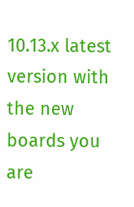10.13.x latest version with the new boards you are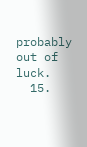probably out of luck.
  15.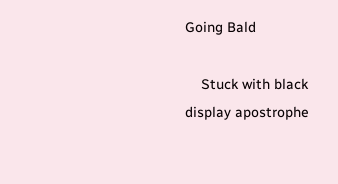Going Bald

    Stuck with black display apostrophe